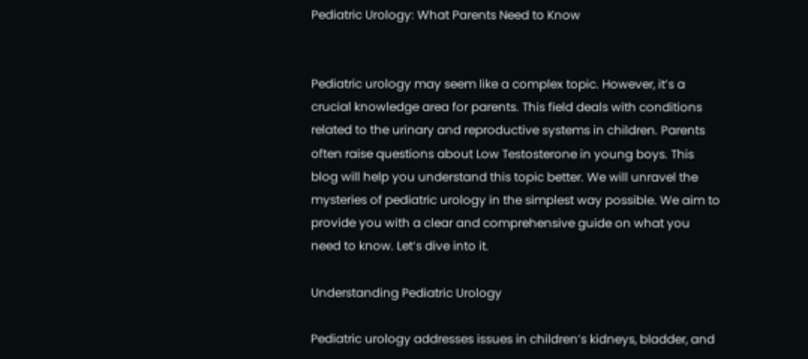Pediatric Urology: What Parents Need to Know


Pediatric urology may seem like a complex topic. However, it’s a crucial knowledge area for parents. This field deals with conditions related to the urinary and reproductive systems in children. Parents often raise questions about Low Testosterone in young boys. This blog will help you understand this topic better. We will unravel the mysteries of pediatric urology in the simplest way possible. We aim to provide you with a clear and comprehensive guide on what you need to know. Let’s dive into it.

Understanding Pediatric Urology

Pediatric urology addresses issues in children’s kidneys, bladder, and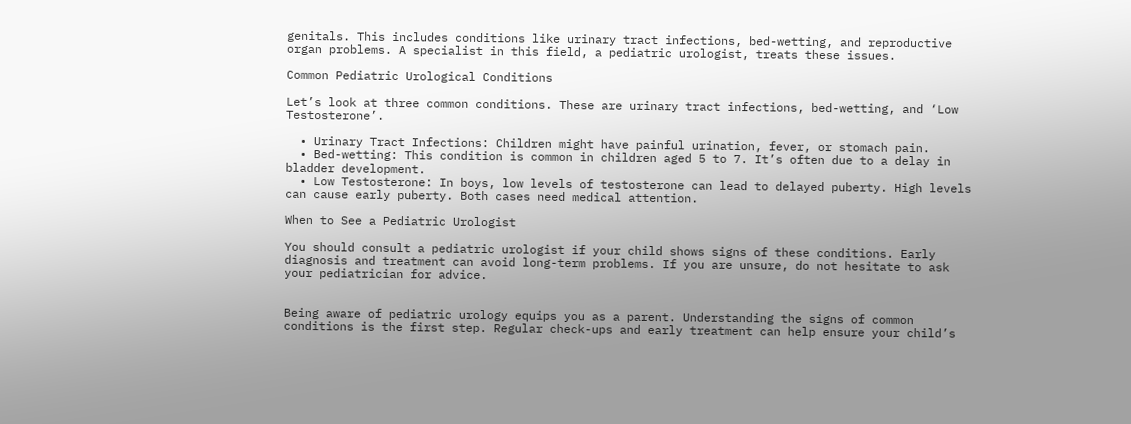genitals. This includes conditions like urinary tract infections, bed-wetting, and reproductive organ problems. A specialist in this field, a pediatric urologist, treats these issues.

Common Pediatric Urological Conditions

Let’s look at three common conditions. These are urinary tract infections, bed-wetting, and ‘Low Testosterone’.

  • Urinary Tract Infections: Children might have painful urination, fever, or stomach pain.
  • Bed-wetting: This condition is common in children aged 5 to 7. It’s often due to a delay in bladder development.
  • Low Testosterone: In boys, low levels of testosterone can lead to delayed puberty. High levels can cause early puberty. Both cases need medical attention.

When to See a Pediatric Urologist

You should consult a pediatric urologist if your child shows signs of these conditions. Early diagnosis and treatment can avoid long-term problems. If you are unsure, do not hesitate to ask your pediatrician for advice.


Being aware of pediatric urology equips you as a parent. Understanding the signs of common conditions is the first step. Regular check-ups and early treatment can help ensure your child’s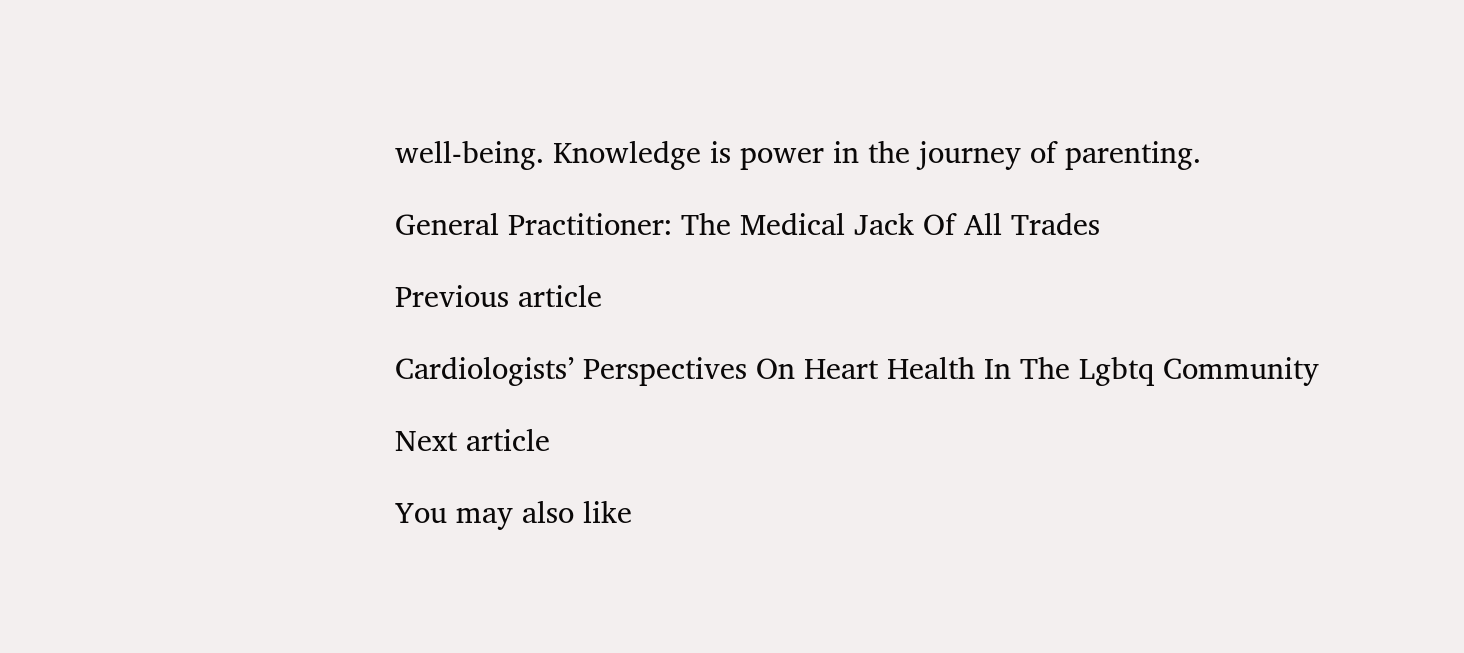well-being. Knowledge is power in the journey of parenting.

General Practitioner: The Medical Jack Of All Trades

Previous article

Cardiologists’ Perspectives On Heart Health In The Lgbtq Community

Next article

You may also like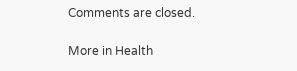Comments are closed.

More in Health